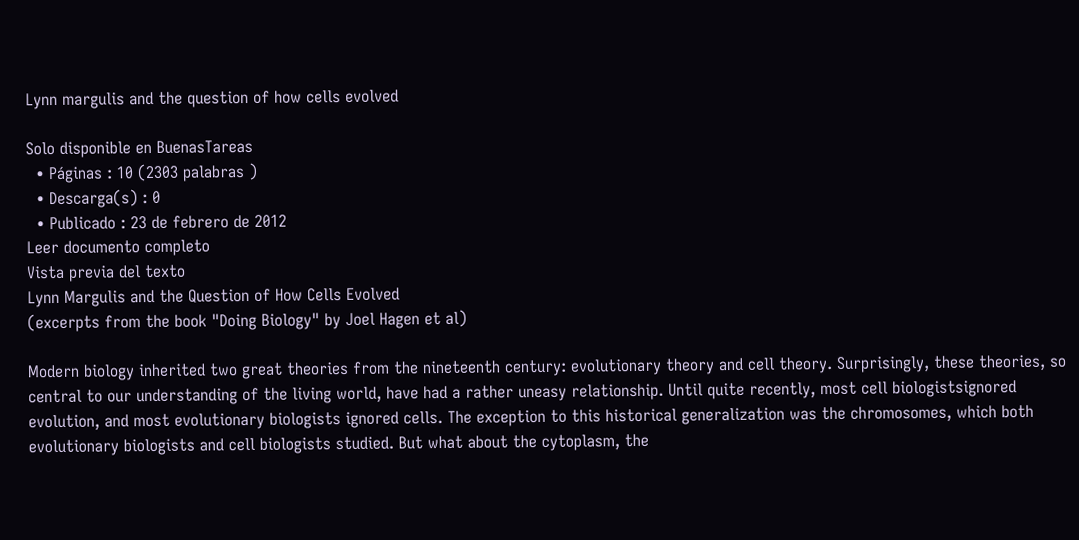Lynn margulis and the question of how cells evolved

Solo disponible en BuenasTareas
  • Páginas : 10 (2303 palabras )
  • Descarga(s) : 0
  • Publicado : 23 de febrero de 2012
Leer documento completo
Vista previa del texto
Lynn Margulis and the Question of How Cells Evolved
(excerpts from the book "Doing Biology" by Joel Hagen et al)

Modern biology inherited two great theories from the nineteenth century: evolutionary theory and cell theory. Surprisingly, these theories, so central to our understanding of the living world, have had a rather uneasy relationship. Until quite recently, most cell biologistsignored evolution, and most evolutionary biologists ignored cells. The exception to this historical generalization was the chromosomes, which both evolutionary biologists and cell biologists studied. But what about the cytoplasm, the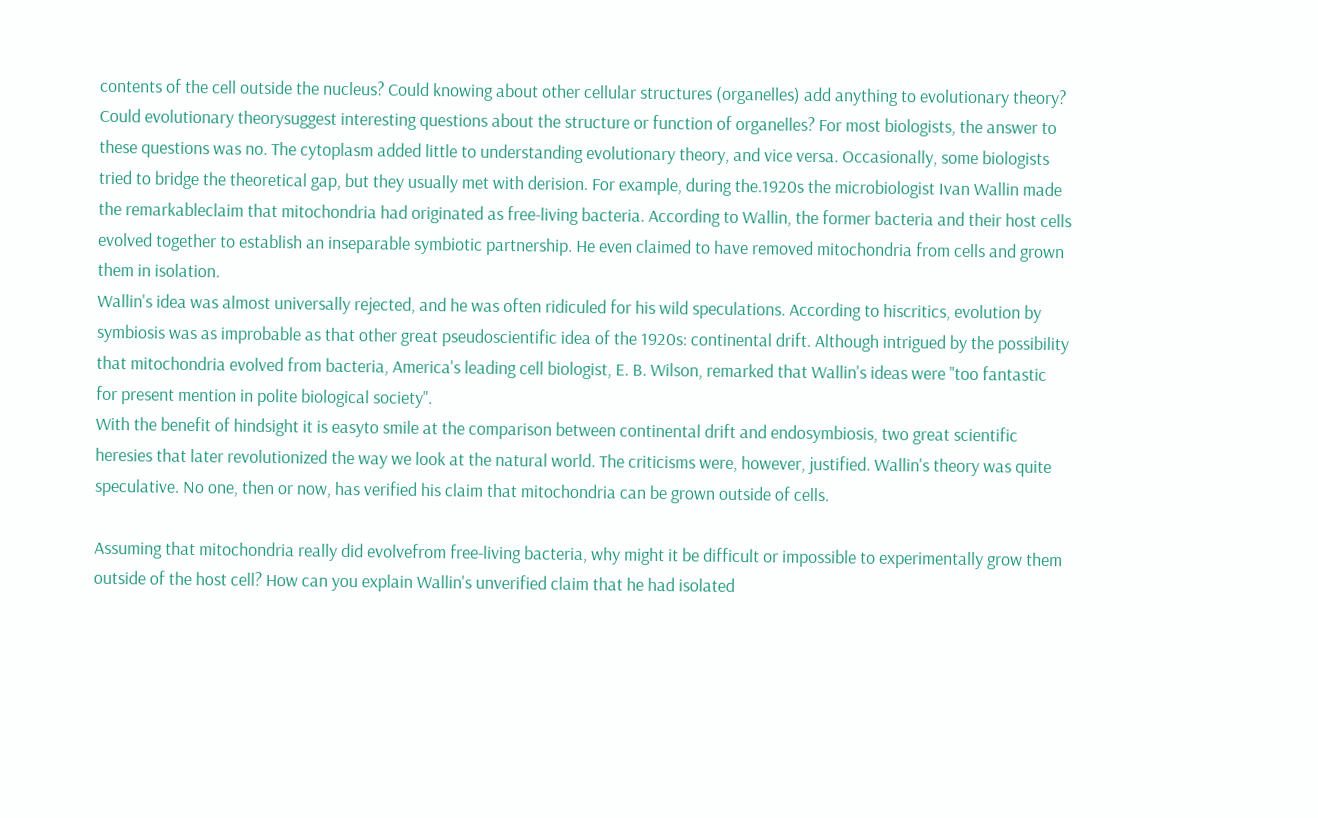contents of the cell outside the nucleus? Could knowing about other cellular structures (organelles) add anything to evolutionary theory? Could evolutionary theorysuggest interesting questions about the structure or function of organelles? For most biologists, the answer to these questions was no. The cytoplasm added little to understanding evolutionary theory, and vice versa. Occasionally, some biologists tried to bridge the theoretical gap, but they usually met with derision. For example, during the.1920s the microbiologist Ivan Wallin made the remarkableclaim that mitochondria had originated as free-living bacteria. According to Wallin, the former bacteria and their host cells evolved together to establish an inseparable symbiotic partnership. He even claimed to have removed mitochondria from cells and grown them in isolation.
Wallin's idea was almost universally rejected, and he was often ridiculed for his wild speculations. According to hiscritics, evolution by symbiosis was as improbable as that other great pseudoscientific idea of the 1920s: continental drift. Although intrigued by the possibility that mitochondria evolved from bacteria, America's leading cell biologist, E. B. Wilson, remarked that Wallin's ideas were "too fantastic for present mention in polite biological society".
With the benefit of hindsight it is easyto smile at the comparison between continental drift and endosymbiosis, two great scientific heresies that later revolutionized the way we look at the natural world. The criticisms were, however, justified. Wallin's theory was quite speculative. No one, then or now, has verified his claim that mitochondria can be grown outside of cells.

Assuming that mitochondria really did evolvefrom free-living bacteria, why might it be difficult or impossible to experimentally grow them outside of the host cell? How can you explain Wallin's unverified claim that he had isolated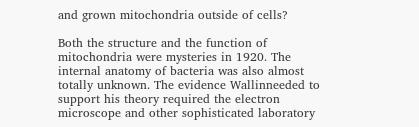and grown mitochondria outside of cells?

Both the structure and the function of mitochondria were mysteries in 1920. The internal anatomy of bacteria was also almost totally unknown. The evidence Wallinneeded to support his theory required the electron microscope and other sophisticated laboratory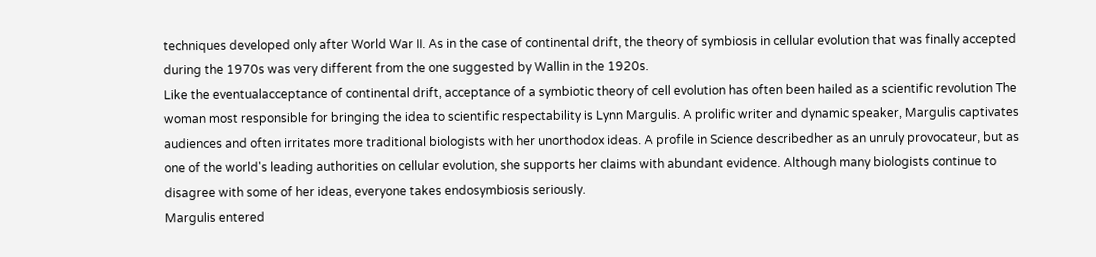techniques developed only after World War II. As in the case of continental drift, the theory of symbiosis in cellular evolution that was finally accepted during the 1970s was very different from the one suggested by Wallin in the 1920s.
Like the eventualacceptance of continental drift, acceptance of a symbiotic theory of cell evolution has often been hailed as a scientific revolution The woman most responsible for bringing the idea to scientific respectability is Lynn Margulis. A prolific writer and dynamic speaker, Margulis captivates audiences and often irritates more traditional biologists with her unorthodox ideas. A profile in Science describedher as an unruly provocateur, but as one of the world's leading authorities on cellular evolution, she supports her claims with abundant evidence. Although many biologists continue to disagree with some of her ideas, everyone takes endosymbiosis seriously.
Margulis entered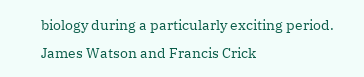biology during a particularly exciting period. James Watson and Francis Crick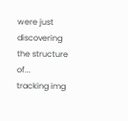were just discovering the structure of...
tracking img